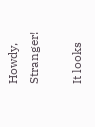Howdy, Stranger!

It looks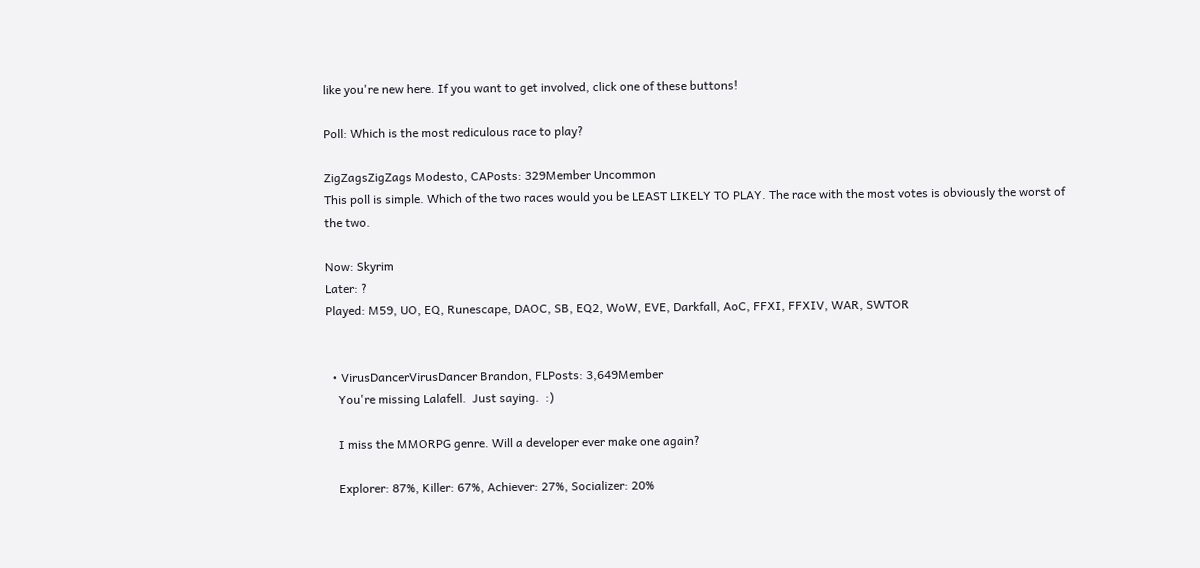like you're new here. If you want to get involved, click one of these buttons!

Poll: Which is the most rediculous race to play?

ZigZagsZigZags Modesto, CAPosts: 329Member Uncommon
This poll is simple. Which of the two races would you be LEAST LIKELY TO PLAY. The race with the most votes is obviously the worst of the two.

Now: Skyrim
Later: ?
Played: M59, UO, EQ, Runescape, DAOC, SB, EQ2, WoW, EVE, Darkfall, AoC, FFXI, FFXIV, WAR, SWTOR


  • VirusDancerVirusDancer Brandon, FLPosts: 3,649Member
    You're missing Lalafell.  Just saying.  :)

    I miss the MMORPG genre. Will a developer ever make one again?

    Explorer: 87%, Killer: 67%, Achiever: 27%, Socializer: 20%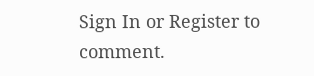Sign In or Register to comment.